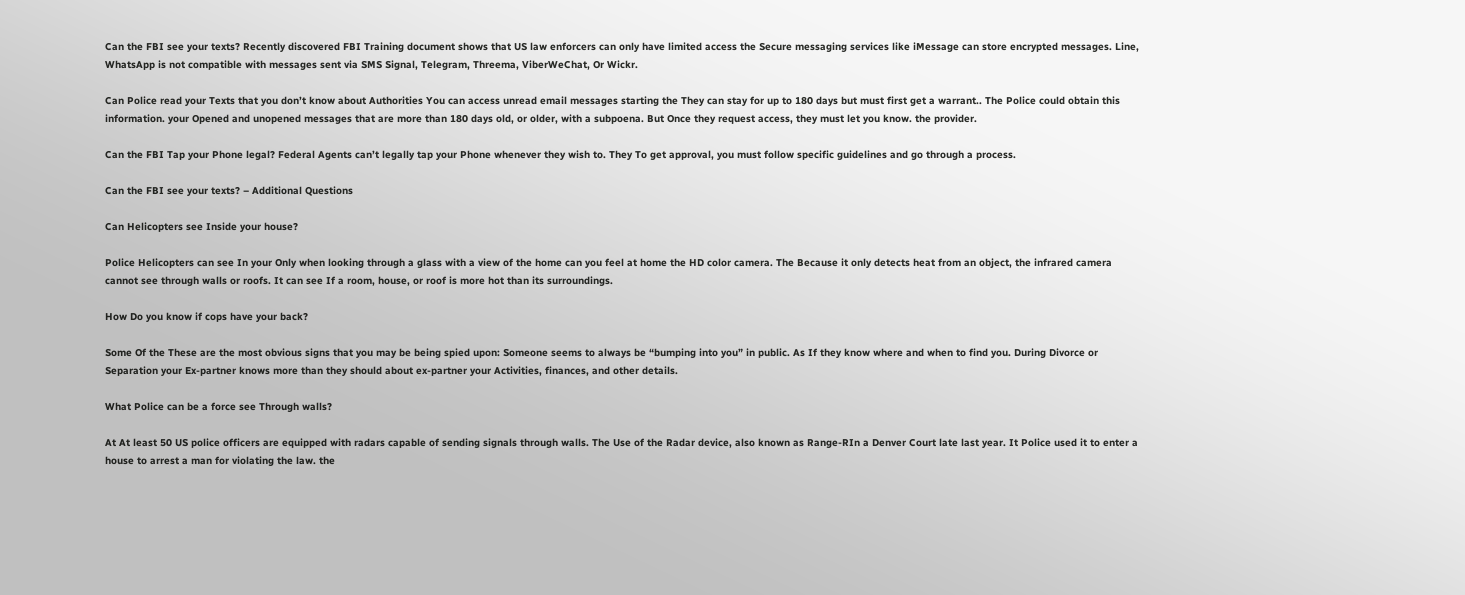Can the FBI see your texts? Recently discovered FBI Training document shows that US law enforcers can only have limited access the Secure messaging services like iMessage can store encrypted messages. Line, WhatsApp is not compatible with messages sent via SMS Signal, Telegram, Threema, ViberWeChat, Or Wickr.

Can Police read your Texts that you don’t know about Authorities You can access unread email messages starting the They can stay for up to 180 days but must first get a warrant.. The Police could obtain this information. your Opened and unopened messages that are more than 180 days old, or older, with a subpoena. But Once they request access, they must let you know. the provider.

Can the FBI Tap your Phone legal? Federal Agents can’t legally tap your Phone whenever they wish to. They To get approval, you must follow specific guidelines and go through a process.

Can the FBI see your texts? – Additional Questions

Can Helicopters see Inside your house?

Police Helicopters can see In your Only when looking through a glass with a view of the home can you feel at home the HD color camera. The Because it only detects heat from an object, the infrared camera cannot see through walls or roofs. It can see If a room, house, or roof is more hot than its surroundings.

How Do you know if cops have your back?

Some Of the These are the most obvious signs that you may be being spied upon: Someone seems to always be “bumping into you” in public. As If they know where and when to find you. During Divorce or Separation your Ex-partner knows more than they should about ex-partner your Activities, finances, and other details.

What Police can be a force see Through walls?

At At least 50 US police officers are equipped with radars capable of sending signals through walls. The Use of the Radar device, also known as Range-RIn a Denver Court late last year. It Police used it to enter a house to arrest a man for violating the law. the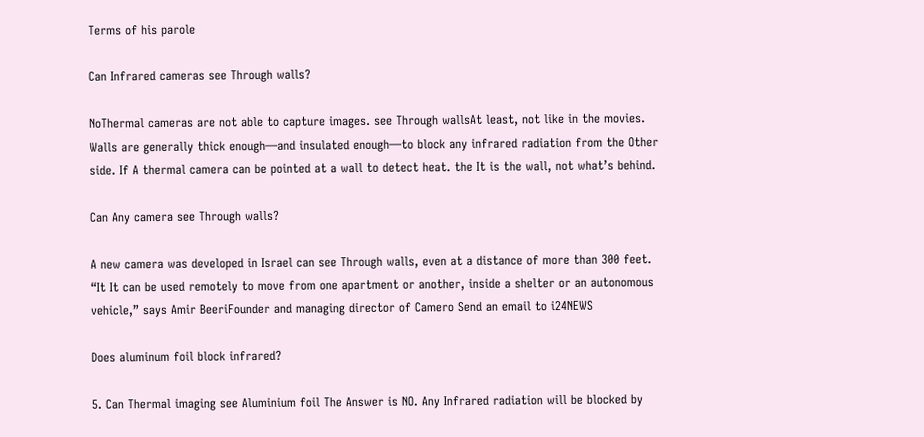Terms of his parole

Can Infrared cameras see Through walls?

NoThermal cameras are not able to capture images. see Through wallsAt least, not like in the movies. Walls are generally thick enough—and insulated enough—to block any infrared radiation from the Other side. If A thermal camera can be pointed at a wall to detect heat. the It is the wall, not what’s behind.

Can Any camera see Through walls?

A new camera was developed in Israel can see Through walls, even at a distance of more than 300 feet. “It It can be used remotely to move from one apartment or another, inside a shelter or an autonomous vehicle,” says Amir BeeriFounder and managing director of Camero Send an email to i24NEWS

Does aluminum foil block infrared?

5. Can Thermal imaging see Aluminium foil The Answer is NO. Any Infrared radiation will be blocked by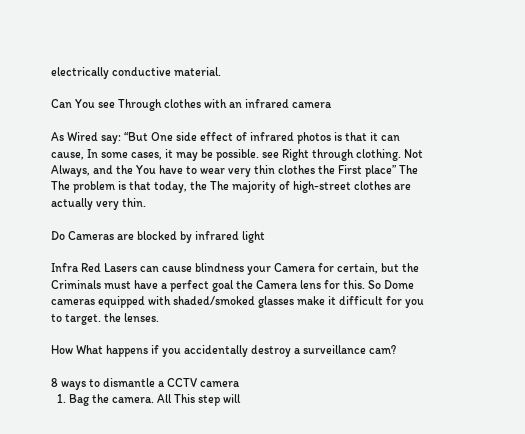electrically conductive material.

Can You see Through clothes with an infrared camera

As Wired say: “But One side effect of infrared photos is that it can cause, In some cases, it may be possible. see Right through clothing. Not Always, and the You have to wear very thin clothes the First place” The The problem is that today, the The majority of high-street clothes are actually very thin.

Do Cameras are blocked by infrared light

Infra Red Lasers can cause blindness your Camera for certain, but the Criminals must have a perfect goal the Camera lens for this. So Dome cameras equipped with shaded/smoked glasses make it difficult for you to target. the lenses.

How What happens if you accidentally destroy a surveillance cam?

8 ways to dismantle a CCTV camera
  1. Bag the camera. All This step will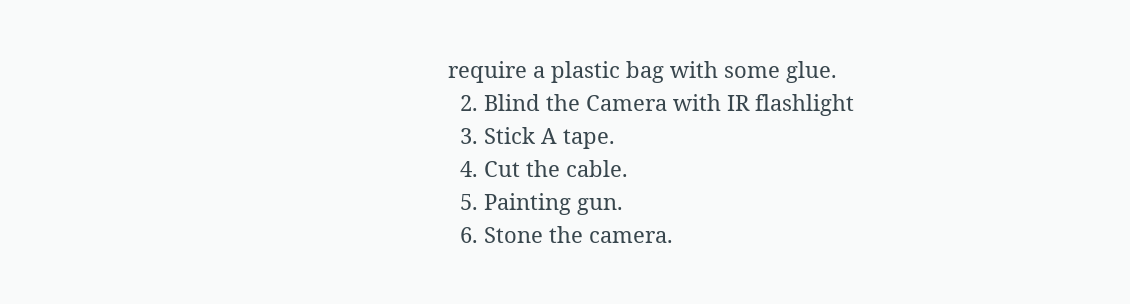require a plastic bag with some glue.
  2. Blind the Camera with IR flashlight
  3. Stick A tape.
  4. Cut the cable.
  5. Painting gun.
  6. Stone the camera.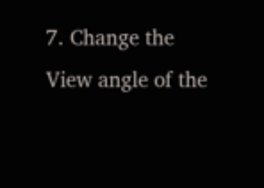7. Change the View angle of the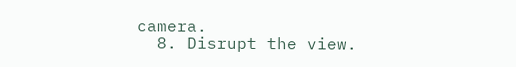camera.
  8. Disrupt the view.